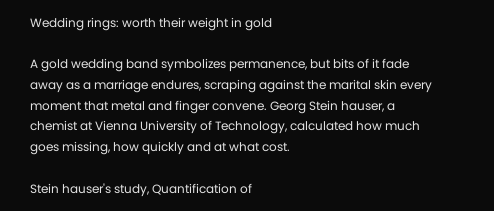Wedding rings: worth their weight in gold

A gold wedding band symbolizes permanence, but bits of it fade away as a marriage endures, scraping against the marital skin every moment that metal and finger convene. Georg Stein hauser, a chemist at Vienna University of Technology, calculated how much goes missing, how quickly and at what cost.

Stein hauser's study, Quantification of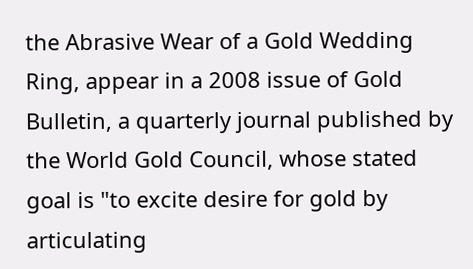the Abrasive Wear of a Gold Wedding Ring, appear in a 2008 issue of Gold Bulletin, a quarterly journal published by the World Gold Council, whose stated goal is "to excite desire for gold by articulating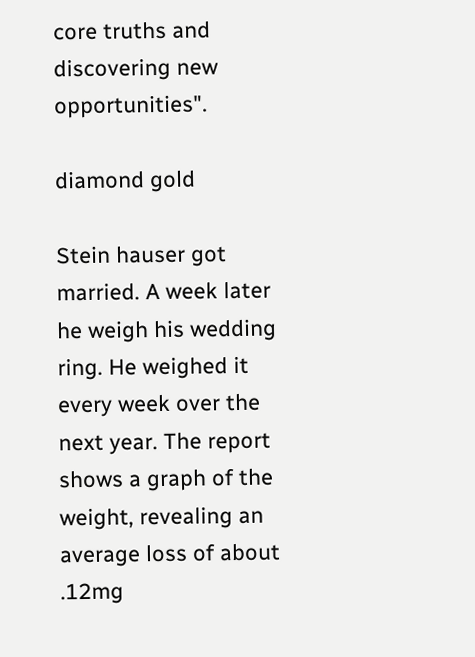core truths and discovering new opportunities".

diamond gold

Stein hauser got married. A week later he weigh his wedding ring. He weighed it every week over the next year. The report shows a graph of the weight, revealing an average loss of about .12mg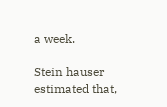a week.

Stein hauser estimated that,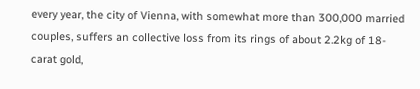every year, the city of Vienna, with somewhat more than 300,000 married couples, suffers an collective loss from its rings of about 2.2kg of 18-carat gold,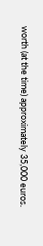worth (at the time) approximately 35,000 euros.